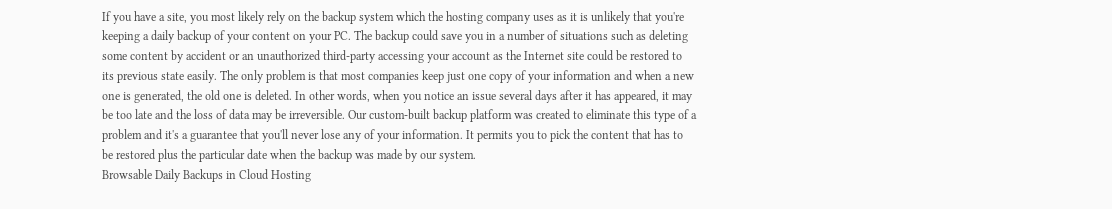If you have a site, you most likely rely on the backup system which the hosting company uses as it is unlikely that you're keeping a daily backup of your content on your PC. The backup could save you in a number of situations such as deleting some content by accident or an unauthorized third-party accessing your account as the Internet site could be restored to its previous state easily. The only problem is that most companies keep just one copy of your information and when a new one is generated, the old one is deleted. In other words, when you notice an issue several days after it has appeared, it may be too late and the loss of data may be irreversible. Our custom-built backup platform was created to eliminate this type of a problem and it's a guarantee that you'll never lose any of your information. It permits you to pick the content that has to be restored plus the particular date when the backup was made by our system.
Browsable Daily Backups in Cloud Hosting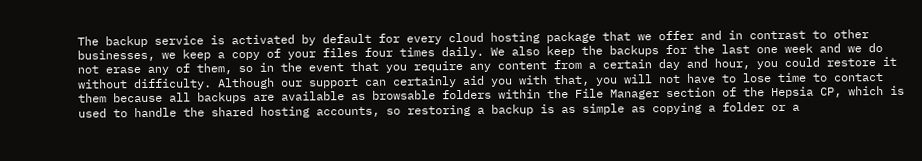The backup service is activated by default for every cloud hosting package that we offer and in contrast to other businesses, we keep a copy of your files four times daily. We also keep the backups for the last one week and we do not erase any of them, so in the event that you require any content from a certain day and hour, you could restore it without difficulty. Although our support can certainly aid you with that, you will not have to lose time to contact them because all backups are available as browsable folders within the File Manager section of the Hepsia CP, which is used to handle the shared hosting accounts, so restoring a backup is as simple as copying a folder or a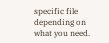specific file depending on what you need.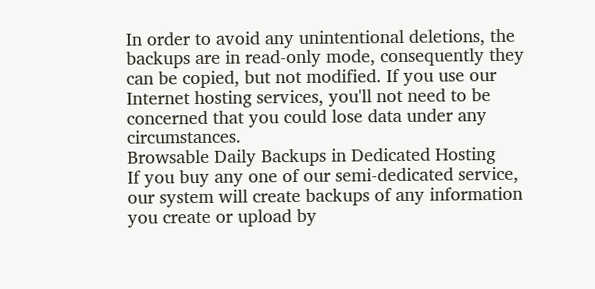In order to avoid any unintentional deletions, the backups are in read-only mode, consequently they can be copied, but not modified. If you use our Internet hosting services, you'll not need to be concerned that you could lose data under any circumstances.
Browsable Daily Backups in Dedicated Hosting
If you buy any one of our semi-dedicated service, our system will create backups of any information you create or upload by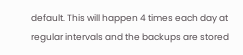default. This will happen 4 times each day at regular intervals and the backups are stored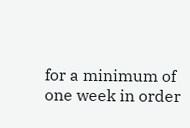for a minimum of one week in order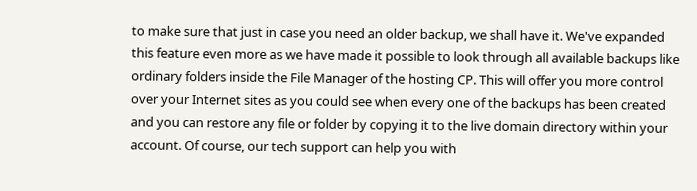to make sure that just in case you need an older backup, we shall have it. We've expanded this feature even more as we have made it possible to look through all available backups like ordinary folders inside the File Manager of the hosting CP. This will offer you more control over your Internet sites as you could see when every one of the backups has been created and you can restore any file or folder by copying it to the live domain directory within your account. Of course, our tech support can help you with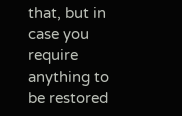that, but in case you require anything to be restored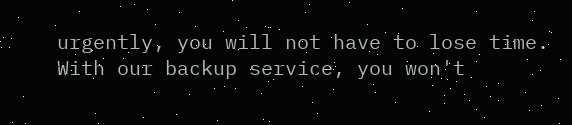urgently, you will not have to lose time. With our backup service, you won't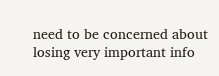need to be concerned about losing very important info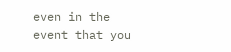even in the event that you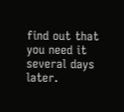find out that you need it several days later.